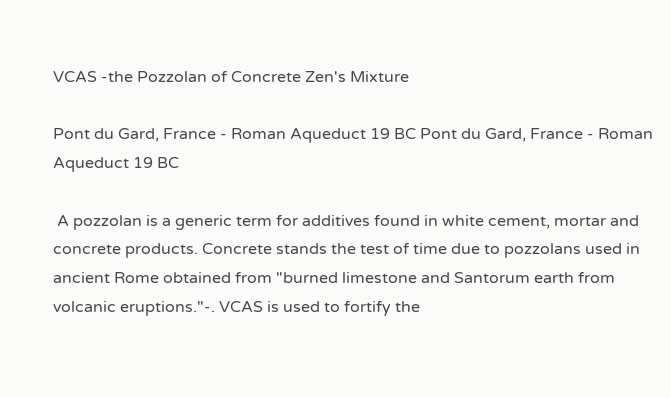VCAS -the Pozzolan of Concrete Zen's Mixture

Pont du Gard, France - Roman Aqueduct 19 BC Pont du Gard, France - Roman Aqueduct 19 BC

 A pozzolan is a generic term for additives found in white cement, mortar and concrete products. Concrete stands the test of time due to pozzolans used in ancient Rome obtained from "burned limestone and Santorum earth from volcanic eruptions."-. VCAS is used to fortify the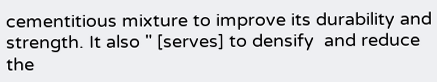cementitious mixture to improve its durability and strength. It also " [serves] to densify  and reduce the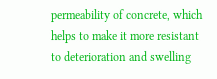permeability of concrete, which helps to make it more resistant to deterioration and swelling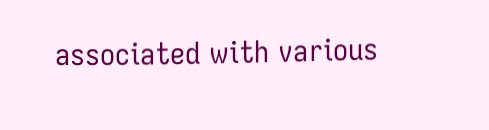associated with various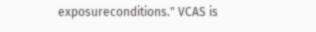exposureconditions." VCAS is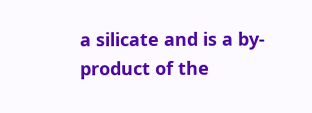a silicate and is a by-product of the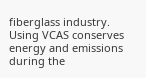fiberglass industry. Using VCAS conserves energy and emissions during the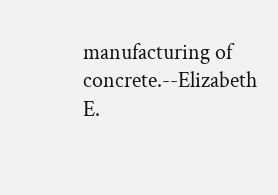manufacturing of concrete.--Elizabeth E.